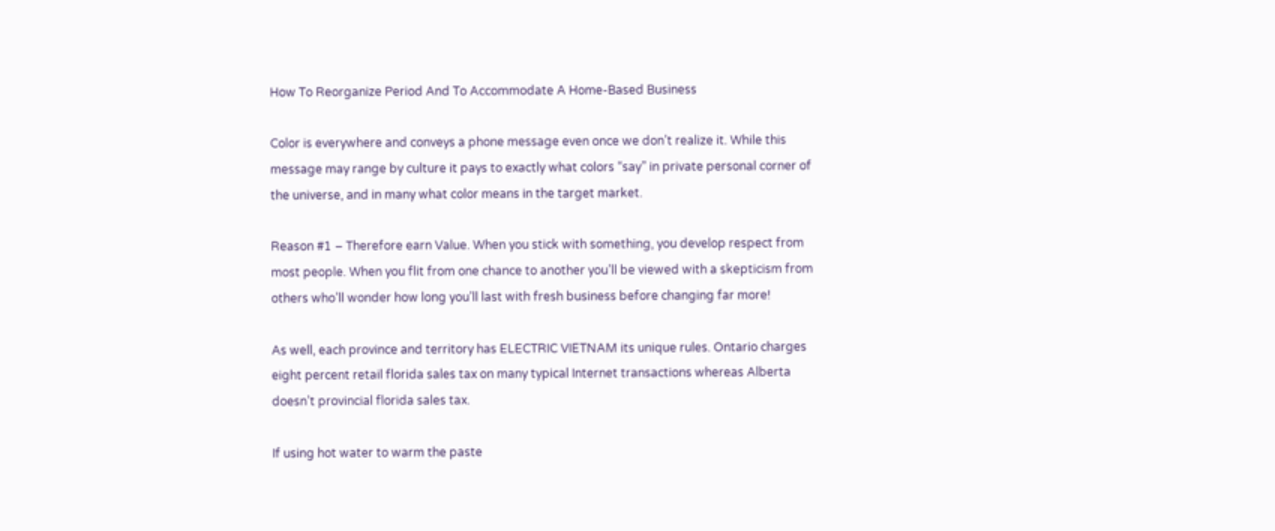How To Reorganize Period And To Accommodate A Home-Based Business

Color is everywhere and conveys a phone message even once we don’t realize it. While this message may range by culture it pays to exactly what colors “say” in private personal corner of the universe, and in many what color means in the target market.

Reason #1 – Therefore earn Value. When you stick with something, you develop respect from most people. When you flit from one chance to another you’ll be viewed with a skepticism from others who’ll wonder how long you’ll last with fresh business before changing far more!

As well, each province and territory has ELECTRIC VIETNAM its unique rules. Ontario charges eight percent retail florida sales tax on many typical Internet transactions whereas Alberta doesn’t provincial florida sales tax.

If using hot water to warm the paste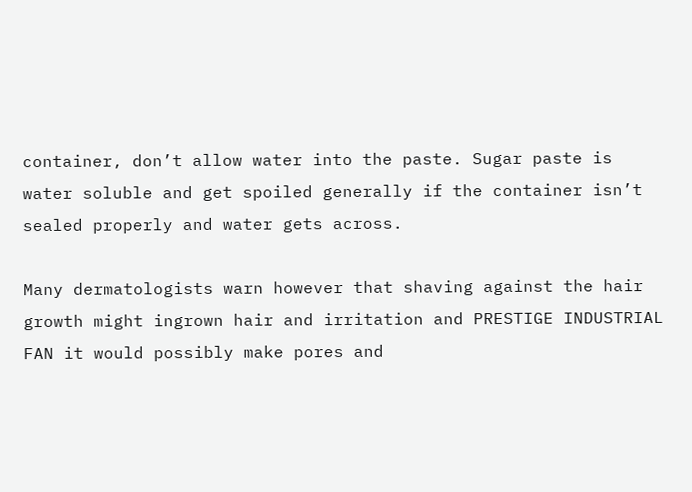container, don’t allow water into the paste. Sugar paste is water soluble and get spoiled generally if the container isn’t sealed properly and water gets across.

Many dermatologists warn however that shaving against the hair growth might ingrown hair and irritation and PRESTIGE INDUSTRIAL FAN it would possibly make pores and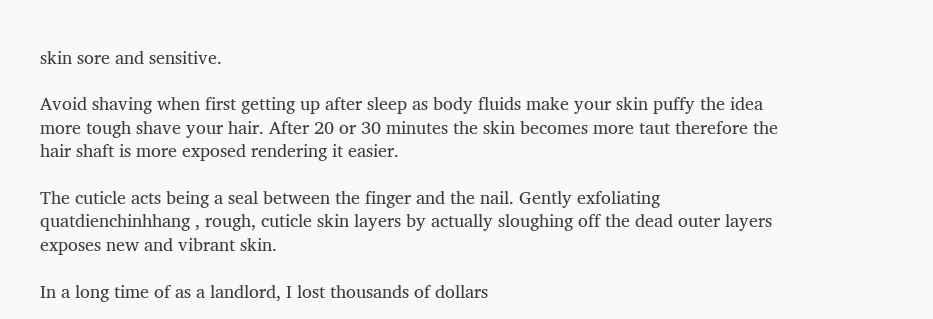skin sore and sensitive.

Avoid shaving when first getting up after sleep as body fluids make your skin puffy the idea more tough shave your hair. After 20 or 30 minutes the skin becomes more taut therefore the hair shaft is more exposed rendering it easier.

The cuticle acts being a seal between the finger and the nail. Gently exfoliating quatdienchinhhang , rough, cuticle skin layers by actually sloughing off the dead outer layers exposes new and vibrant skin.

In a long time of as a landlord, I lost thousands of dollars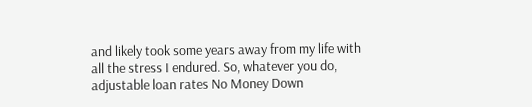and likely took some years away from my life with all the stress I endured. So, whatever you do, adjustable loan rates No Money Down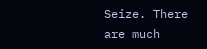Seize. There are much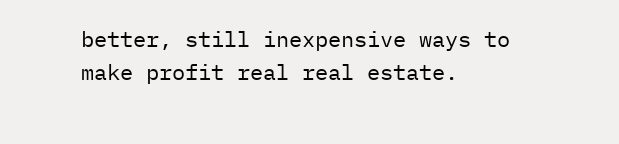better, still inexpensive ways to make profit real real estate.